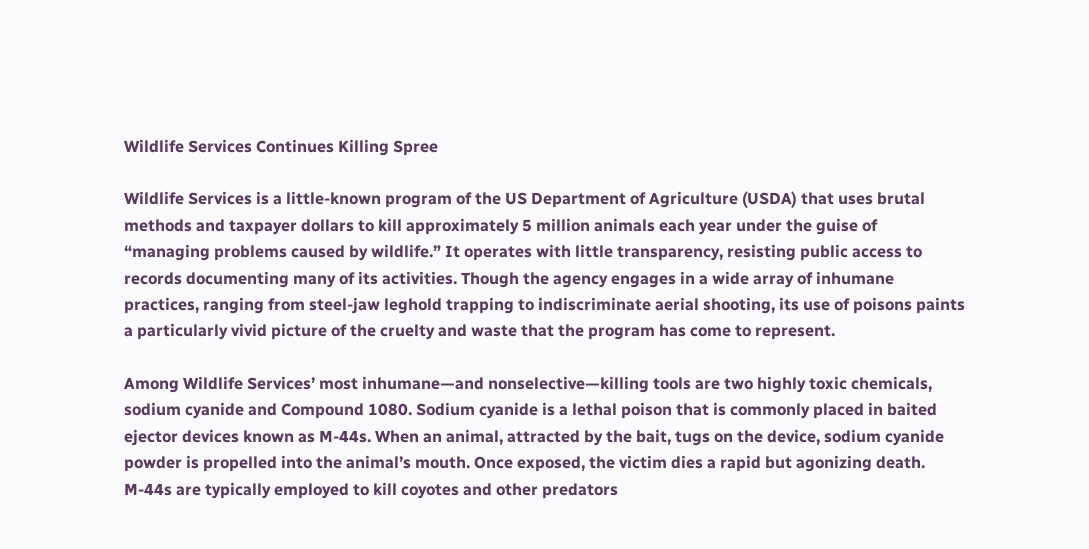Wildlife Services Continues Killing Spree

Wildlife Services is a little-known program of the US Department of Agriculture (USDA) that uses brutal methods and taxpayer dollars to kill approximately 5 million animals each year under the guise of “managing problems caused by wildlife.” It operates with little transparency, resisting public access to records documenting many of its activities. Though the agency engages in a wide array of inhumane practices, ranging from steel-jaw leghold trapping to indiscriminate aerial shooting, its use of poisons paints a particularly vivid picture of the cruelty and waste that the program has come to represent.

Among Wildlife Services’ most inhumane—and nonselective—killing tools are two highly toxic chemicals, sodium cyanide and Compound 1080. Sodium cyanide is a lethal poison that is commonly placed in baited ejector devices known as M-44s. When an animal, attracted by the bait, tugs on the device, sodium cyanide powder is propelled into the animal’s mouth. Once exposed, the victim dies a rapid but agonizing death. M-44s are typically employed to kill coyotes and other predators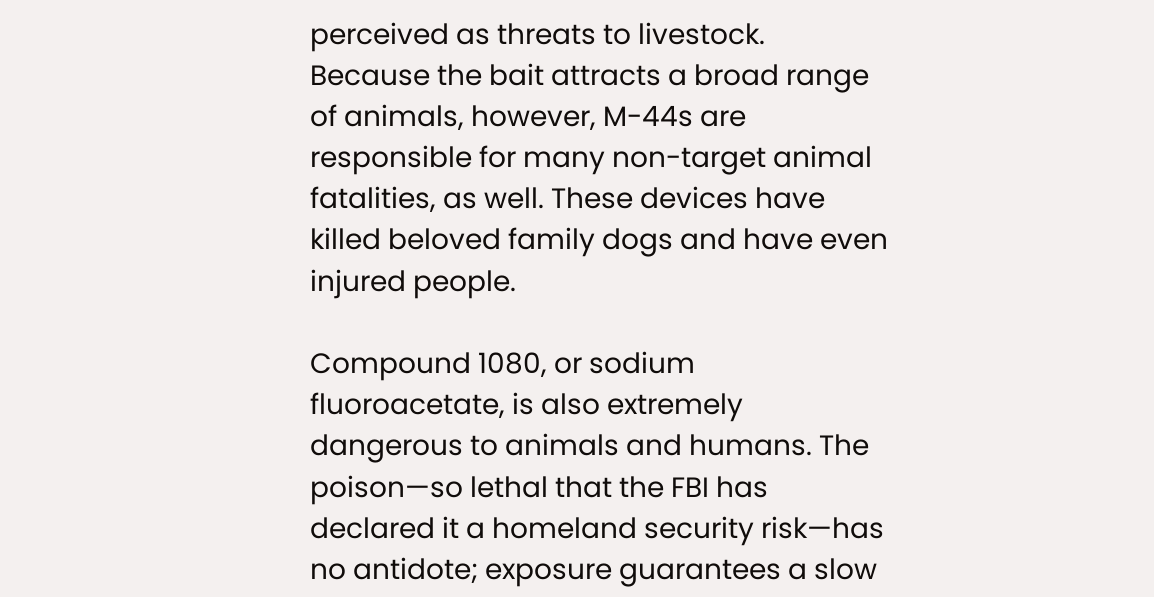perceived as threats to livestock. Because the bait attracts a broad range of animals, however, M-44s are responsible for many non-target animal fatalities, as well. These devices have killed beloved family dogs and have even injured people.

Compound 1080, or sodium fluoroacetate, is also extremely dangerous to animals and humans. The poison—so lethal that the FBI has declared it a homeland security risk—has no antidote; exposure guarantees a slow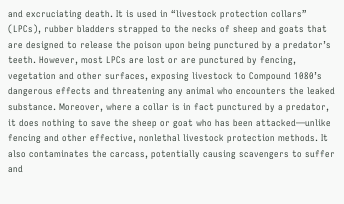and excruciating death. It is used in “livestock protection collars” (LPCs), rubber bladders strapped to the necks of sheep and goats that are designed to release the poison upon being punctured by a predator’s teeth. However, most LPCs are lost or are punctured by fencing, vegetation and other surfaces, exposing livestock to Compound 1080’s dangerous effects and threatening any animal who encounters the leaked substance. Moreover, where a collar is in fact punctured by a predator, it does nothing to save the sheep or goat who has been attacked—unlike fencing and other effective, nonlethal livestock protection methods. It also contaminates the carcass, potentially causing scavengers to suffer and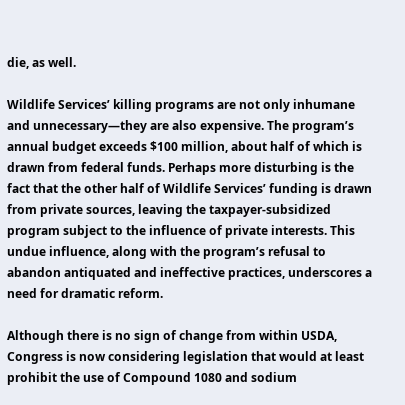die, as well.

Wildlife Services’ killing programs are not only inhumane and unnecessary—they are also expensive. The program’s annual budget exceeds $100 million, about half of which is drawn from federal funds. Perhaps more disturbing is the fact that the other half of Wildlife Services’ funding is drawn from private sources, leaving the taxpayer-subsidized program subject to the influence of private interests. This undue influence, along with the program’s refusal to abandon antiquated and ineffective practices, underscores a need for dramatic reform.

Although there is no sign of change from within USDA, Congress is now considering legislation that would at least prohibit the use of Compound 1080 and sodium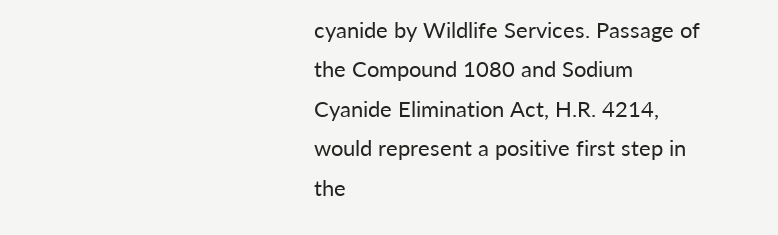cyanide by Wildlife Services. Passage of the Compound 1080 and Sodium Cyanide Elimination Act, H.R. 4214, would represent a positive first step in the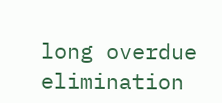long overdue elimination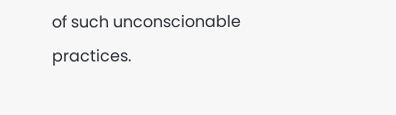of such unconscionable practices.